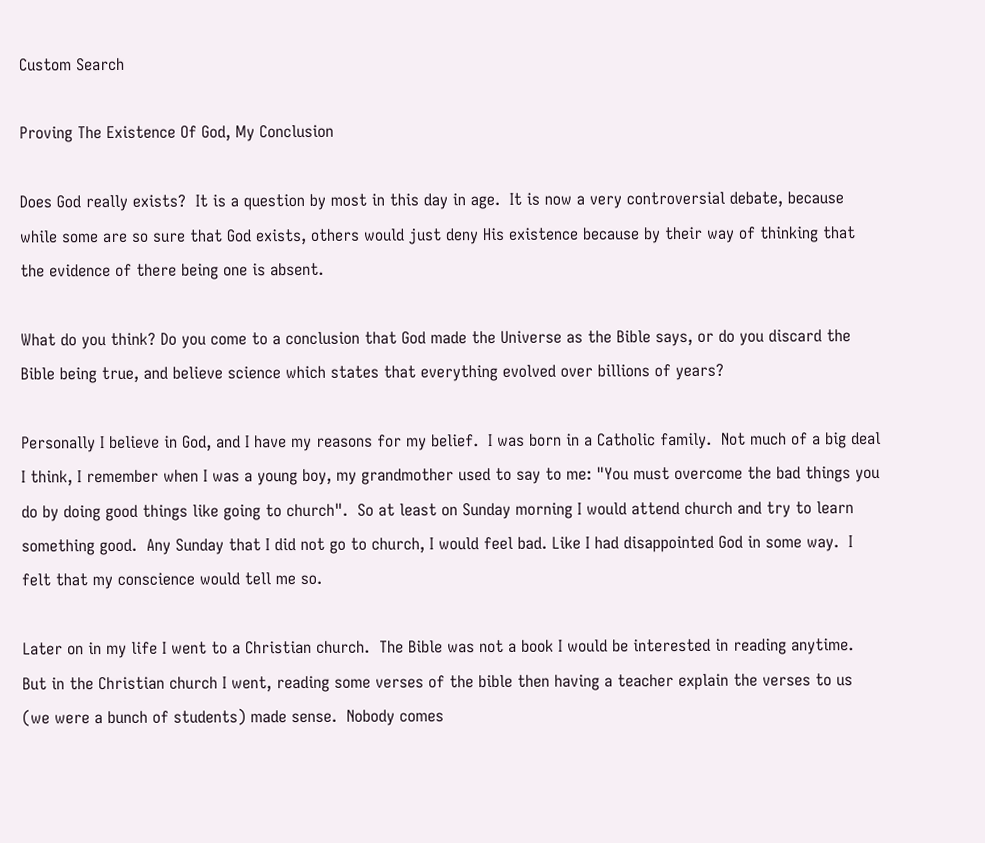Custom Search

Proving The Existence Of God, My Conclusion

Does God really exists?  It is a question by most in this day in age.  It is now a very controversial debate, because while some are so sure that God exists, others would just deny His existence because by their way of thinking that the evidence of there being one is absent.

What do you think? Do you come to a conclusion that God made the Universe as the Bible says, or do you discard the Bible being true, and believe science which states that everything evolved over billions of years?

Personally I believe in God, and I have my reasons for my belief.  I was born in a Catholic family.  Not much of a big deal I think, I remember when I was a young boy, my grandmother used to say to me: "You must overcome the bad things you do by doing good things like going to church".  So at least on Sunday morning I would attend church and try to learn something good.  Any Sunday that I did not go to church, I would feel bad. Like I had disappointed God in some way.  I felt that my conscience would tell me so.

Later on in my life I went to a Christian church.  The Bible was not a book I would be interested in reading anytime.  But in the Christian church I went, reading some verses of the bible then having a teacher explain the verses to us (we were a bunch of students) made sense.  Nobody comes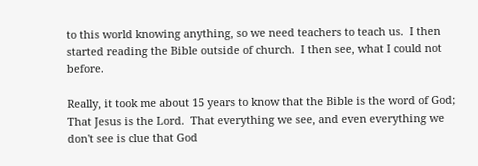to this world knowing anything, so we need teachers to teach us.  I then started reading the Bible outside of church.  I then see, what I could not before.

Really, it took me about 15 years to know that the Bible is the word of God; That Jesus is the Lord.  That everything we see, and even everything we don't see is clue that God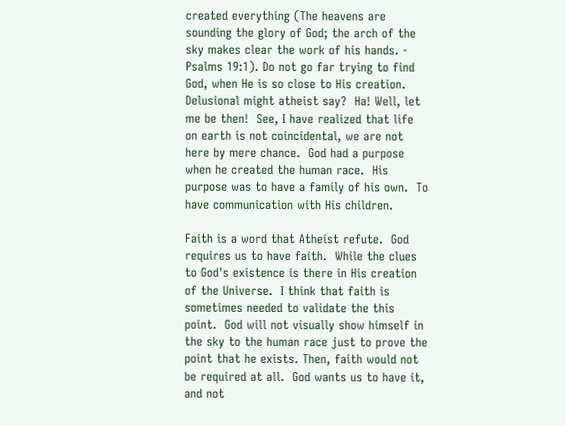created everything (The heavens are sounding the glory of God; the arch of the sky makes clear the work of his hands. - Psalms 19:1). Do not go far trying to find God, when He is so close to His creation.  Delusional might atheist say?  Ha! Well, let me be then!  See, I have realized that life on earth is not coincidental, we are not here by mere chance.  God had a purpose when he created the human race.  His purpose was to have a family of his own.  To have communication with His children.

Faith is a word that Atheist refute.  God requires us to have faith.  While the clues to God's existence is there in His creation of the Universe.  I think that faith is sometimes needed to validate the this point.  God will not visually show himself in the sky to the human race just to prove the point that he exists. Then, faith would not be required at all.  God wants us to have it, and not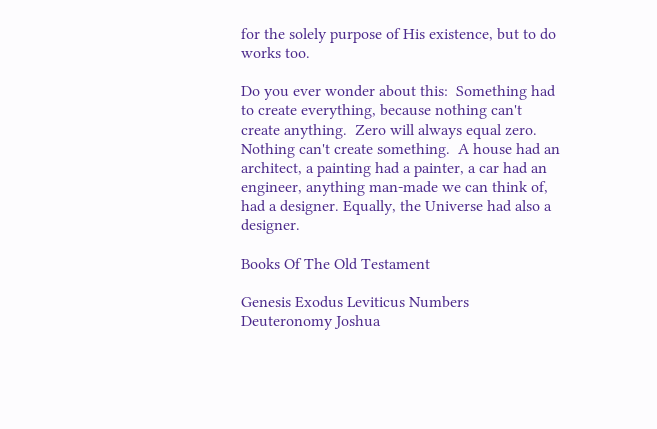for the solely purpose of His existence, but to do works too.

Do you ever wonder about this:  Something had to create everything, because nothing can't create anything.  Zero will always equal zero.  Nothing can't create something.  A house had an architect, a painting had a painter, a car had an engineer, anything man-made we can think of, had a designer. Equally, the Universe had also a designer.

Books Of The Old Testament

Genesis Exodus Leviticus Numbers Deuteronomy Joshua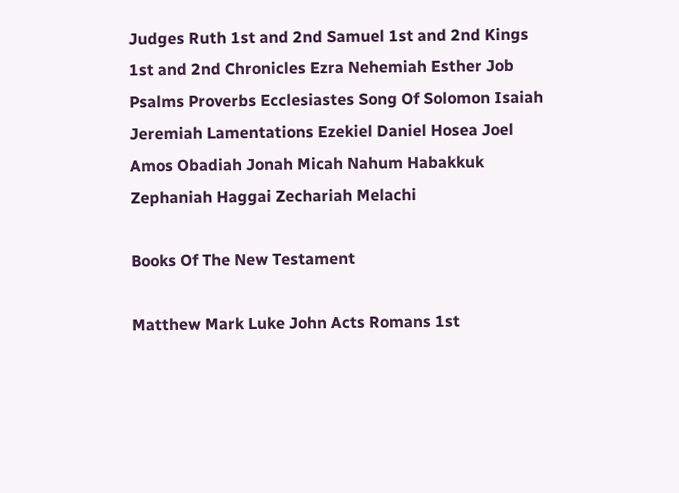Judges Ruth 1st and 2nd Samuel 1st and 2nd Kings 1st and 2nd Chronicles Ezra Nehemiah Esther Job Psalms Proverbs Ecclesiastes Song Of Solomon Isaiah Jeremiah Lamentations Ezekiel Daniel Hosea Joel Amos Obadiah Jonah Micah Nahum Habakkuk Zephaniah Haggai Zechariah Melachi

Books Of The New Testament

Matthew Mark Luke John Acts Romans 1st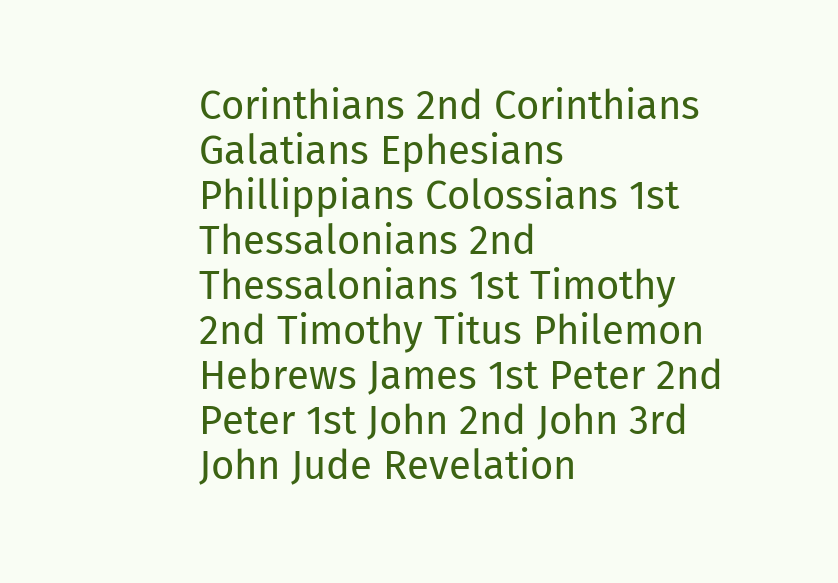Corinthians 2nd Corinthians Galatians Ephesians Phillippians Colossians 1st Thessalonians 2nd Thessalonians 1st Timothy 2nd Timothy Titus Philemon Hebrews James 1st Peter 2nd Peter 1st John 2nd John 3rd John Jude Revelation